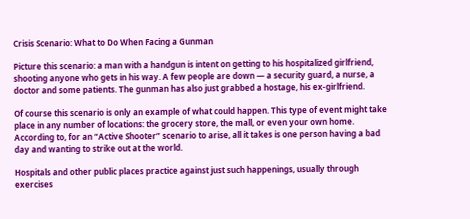Crisis Scenario: What to Do When Facing a Gunman

Picture this scenario: a man with a handgun is intent on getting to his hospitalized girlfriend, shooting anyone who gets in his way. A few people are down — a security guard, a nurse, a doctor and some patients. The gunman has also just grabbed a hostage, his ex-girlfriend.

Of course this scenario is only an example of what could happen. This type of event might take place in any number of locations: the grocery store, the mall, or even your own home. According to, for an “Active Shooter” scenario to arise, all it takes is one person having a bad day and wanting to strike out at the world.

Hospitals and other public places practice against just such happenings, usually through exercises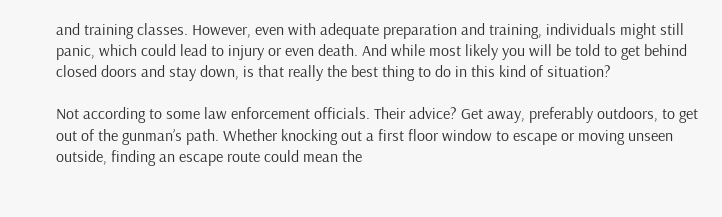and training classes. However, even with adequate preparation and training, individuals might still panic, which could lead to injury or even death. And while most likely you will be told to get behind closed doors and stay down, is that really the best thing to do in this kind of situation?

Not according to some law enforcement officials. Their advice? Get away, preferably outdoors, to get out of the gunman’s path. Whether knocking out a first floor window to escape or moving unseen outside, finding an escape route could mean the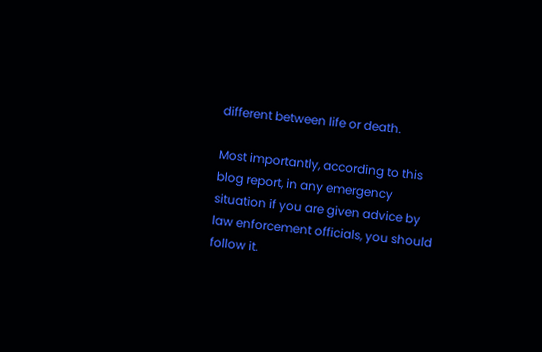different between life or death.

Most importantly, according to this blog report, in any emergency situation if you are given advice by law enforcement officials, you should follow it.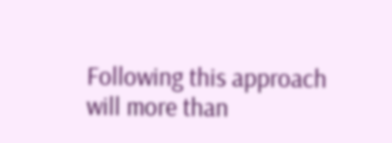Following this approach will more than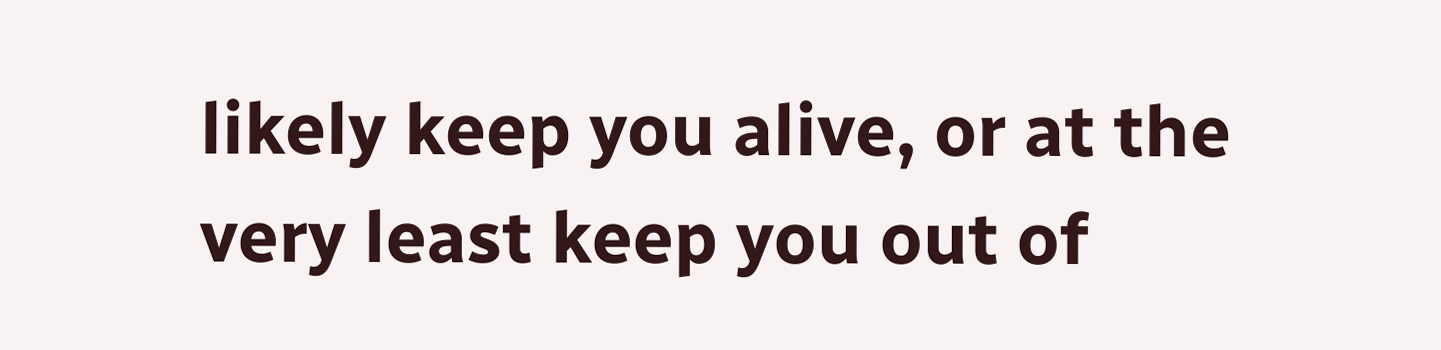likely keep you alive, or at the very least keep you out of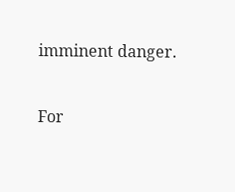imminent danger.

For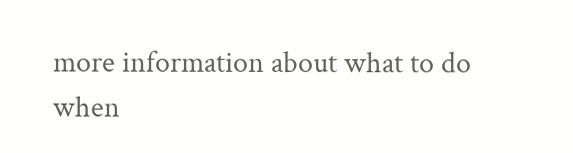more information about what to do when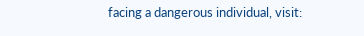facing a dangerous individual, visit: